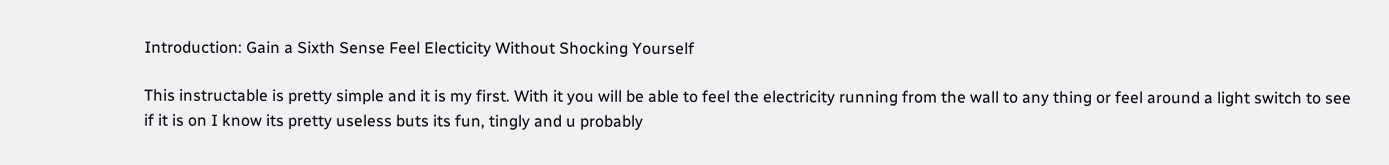Introduction: Gain a Sixth Sense Feel Electicity Without Shocking Yourself

This instructable is pretty simple and it is my first. With it you will be able to feel the electricity running from the wall to any thing or feel around a light switch to see if it is on I know its pretty useless buts its fun, tingly and u probably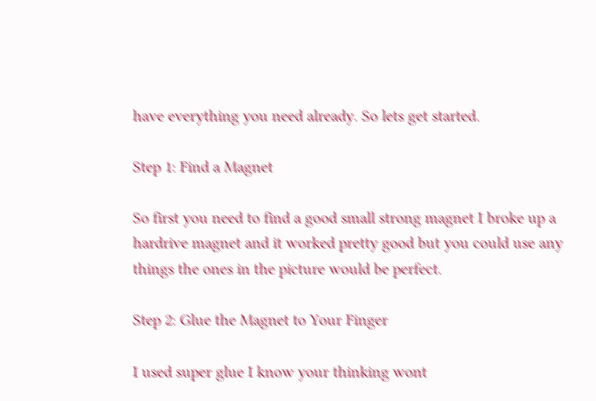have everything you need already. So lets get started.

Step 1: Find a Magnet

So first you need to find a good small strong magnet I broke up a hardrive magnet and it worked pretty good but you could use any things the ones in the picture would be perfect.

Step 2: Glue the Magnet to Your Finger

I used super glue I know your thinking wont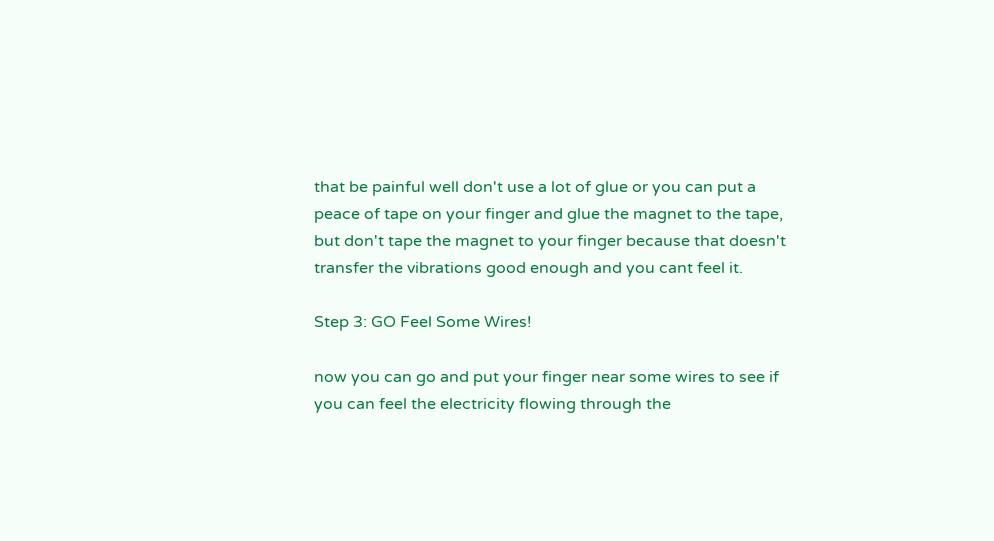that be painful well don't use a lot of glue or you can put a peace of tape on your finger and glue the magnet to the tape, but don't tape the magnet to your finger because that doesn't transfer the vibrations good enough and you cant feel it.

Step 3: GO Feel Some Wires!

now you can go and put your finger near some wires to see if you can feel the electricity flowing through the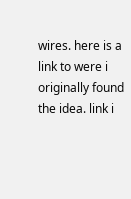wires. here is a link to were i originally found the idea. link i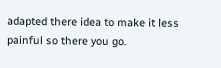adapted there idea to make it less painful so there you go.